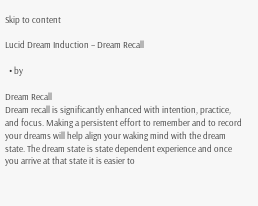Skip to content

Lucid Dream Induction – Dream Recall

  • by

Dream Recall
Dream recall is significantly enhanced with intention, practice, and focus. Making a persistent effort to remember and to record your dreams will help align your waking mind with the dream state. The dream state is state dependent experience and once you arrive at that state it is easier to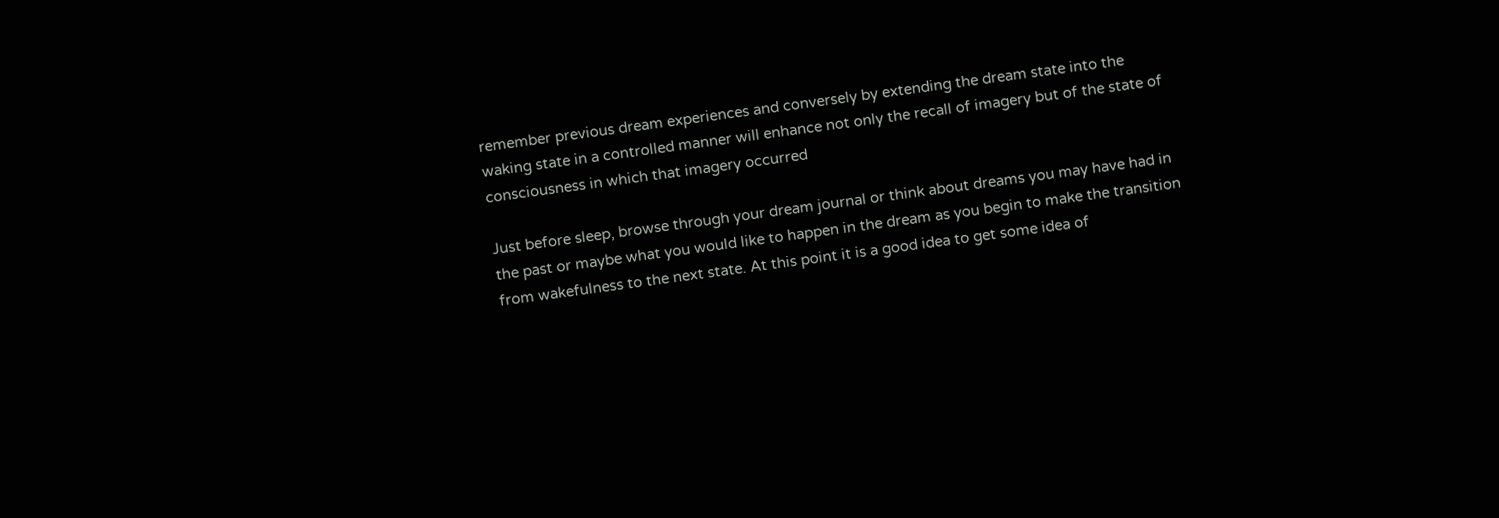remember previous dream experiences and conversely by extending the dream state into the waking state in a controlled manner will enhance not only the recall of imagery but of the state of consciousness in which that imagery occurred

Just before sleep, browse through your dream journal or think about dreams you may have had in the past or maybe what you would like to happen in the dream as you begin to make the transition from wakefulness to the next state. At this point it is a good idea to get some idea of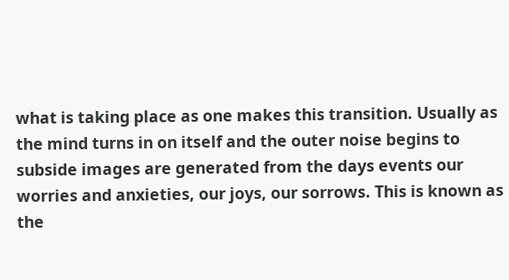what is taking place as one makes this transition. Usually as the mind turns in on itself and the outer noise begins to subside images are generated from the days events our worries and anxieties, our joys, our sorrows. This is known as the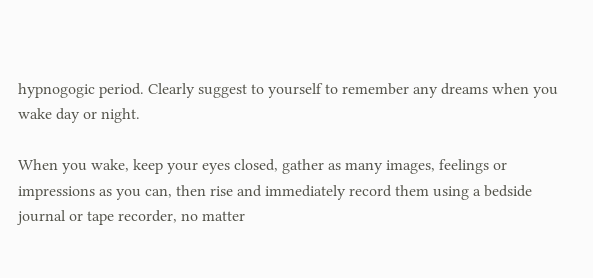hypnogogic period. Clearly suggest to yourself to remember any dreams when you wake day or night.

When you wake, keep your eyes closed, gather as many images, feelings or impressions as you can, then rise and immediately record them using a bedside journal or tape recorder, no matter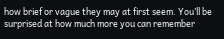how brief or vague they may at first seem. You’ll be surprised at how much more you can remember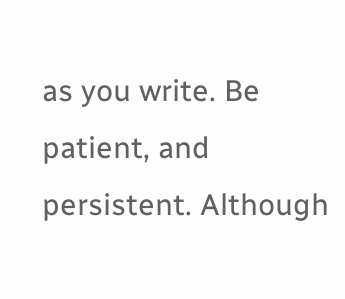as you write. Be patient, and persistent. Although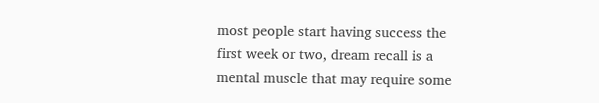most people start having success the first week or two, dream recall is a mental muscle that may require some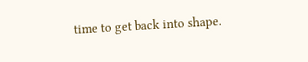time to get back into shape.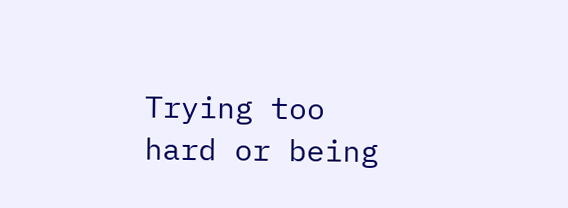Trying too hard or being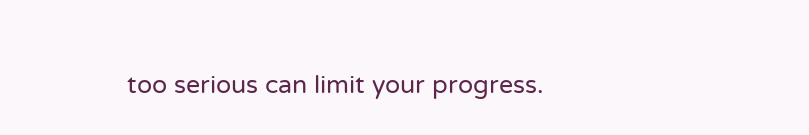too serious can limit your progress.